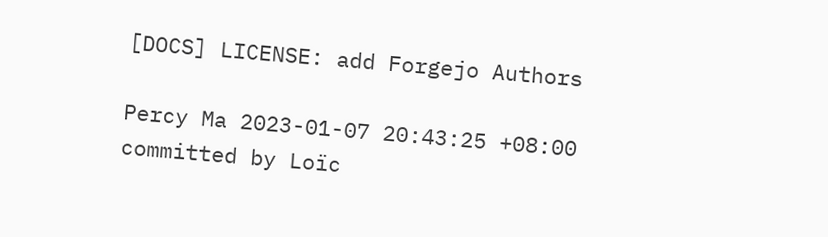[DOCS] LICENSE: add Forgejo Authors

Percy Ma 2023-01-07 20:43:25 +08:00 committed by Loïc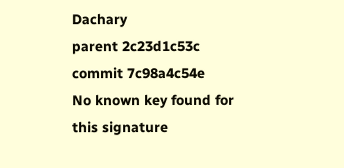Dachary
parent 2c23d1c53c
commit 7c98a4c54e
No known key found for this signature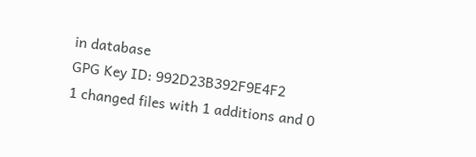in database
GPG Key ID: 992D23B392F9E4F2
1 changed files with 1 additions and 0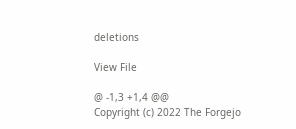deletions

View File

@ -1,3 +1,4 @@
Copyright (c) 2022 The Forgejo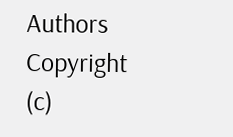Authors
Copyright (c)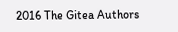2016 The Gitea Authors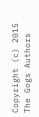Copyright (c) 2015 The Gogs Authors